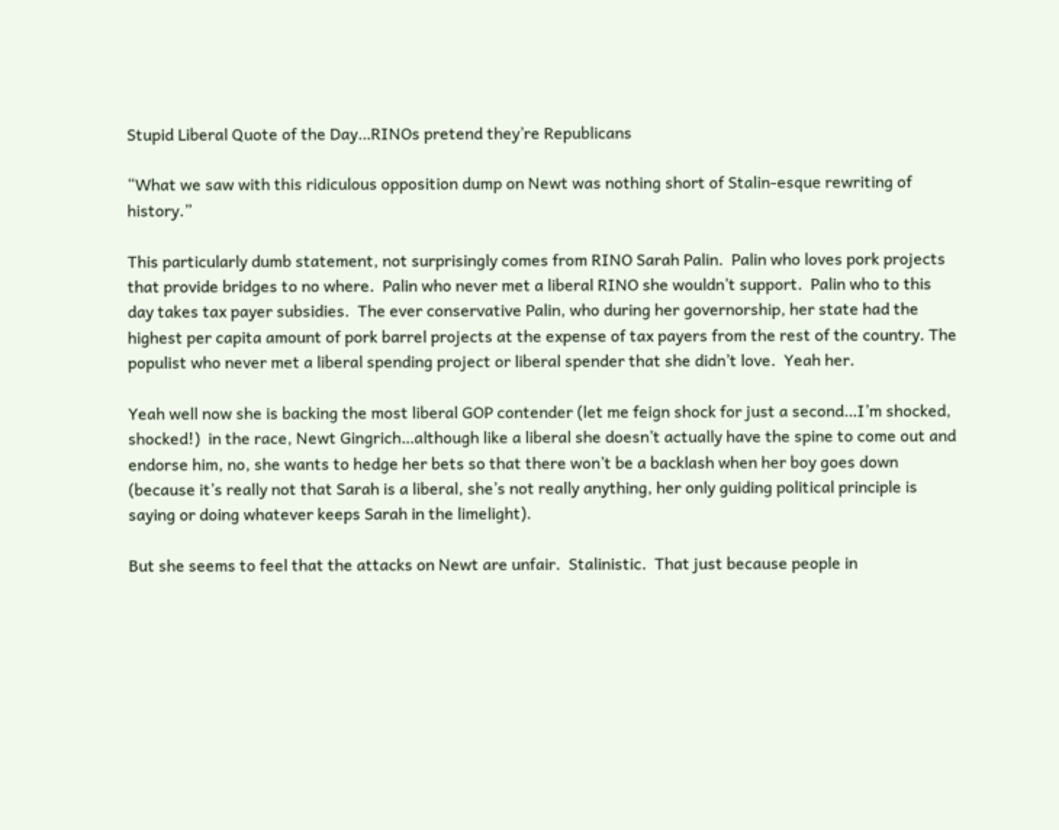Stupid Liberal Quote of the Day…RINOs pretend they’re Republicans

“What we saw with this ridiculous opposition dump on Newt was nothing short of Stalin-esque rewriting of history.”

This particularly dumb statement, not surprisingly comes from RINO Sarah Palin.  Palin who loves pork projects that provide bridges to no where.  Palin who never met a liberal RINO she wouldn’t support.  Palin who to this day takes tax payer subsidies.  The ever conservative Palin, who during her governorship, her state had the highest per capita amount of pork barrel projects at the expense of tax payers from the rest of the country. The populist who never met a liberal spending project or liberal spender that she didn’t love.  Yeah her.

Yeah well now she is backing the most liberal GOP contender (let me feign shock for just a second…I’m shocked, shocked!)  in the race, Newt Gingrich…although like a liberal she doesn’t actually have the spine to come out and endorse him, no, she wants to hedge her bets so that there won’t be a backlash when her boy goes down (because it’s really not that Sarah is a liberal, she’s not really anything, her only guiding political principle is saying or doing whatever keeps Sarah in the limelight).

But she seems to feel that the attacks on Newt are unfair.  Stalinistic.  That just because people in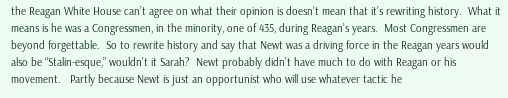the Reagan White House can’t agree on what their opinion is doesn’t mean that it’s rewriting history.  What it means is he was a Congressmen, in the minority, one of 435, during Reagan’s years.  Most Congressmen are beyond forgettable.  So to rewrite history and say that Newt was a driving force in the Reagan years would also be “Stalin-esque,” wouldn’t it Sarah?  Newt probably didn’t have much to do with Reagan or his movement.   Partly because Newt is just an opportunist who will use whatever tactic he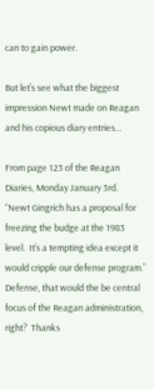can to gain power.

But let’s see what the biggest impression Newt made on Reagan and his copious diary entries…

From page 123 of the Reagan Diaries, Monday January 3rd.  “Newt Gingrich has a proposal for freezing the budge at the 1983 level.  It’s a tempting idea except it would cripple our defense program.”  Defense, that would the be central focus of the Reagan administration, right?  Thanks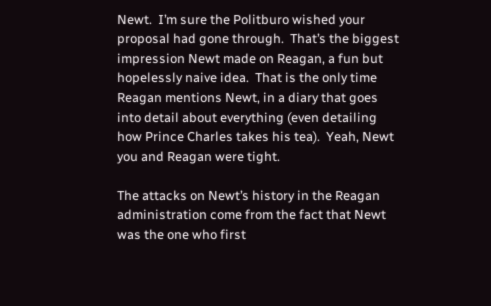Newt.  I’m sure the Politburo wished your proposal had gone through.  That’s the biggest impression Newt made on Reagan, a fun but hopelessly naive idea.  That is the only time Reagan mentions Newt, in a diary that goes into detail about everything (even detailing how Prince Charles takes his tea).  Yeah, Newt you and Reagan were tight.

The attacks on Newt’s history in the Reagan administration come from the fact that Newt was the one who first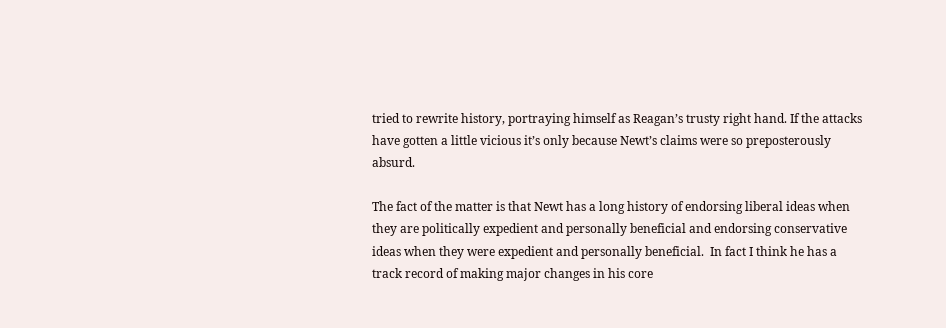tried to rewrite history, portraying himself as Reagan’s trusty right hand. If the attacks have gotten a little vicious it’s only because Newt’s claims were so preposterously absurd.

The fact of the matter is that Newt has a long history of endorsing liberal ideas when they are politically expedient and personally beneficial and endorsing conservative ideas when they were expedient and personally beneficial.  In fact I think he has a track record of making major changes in his core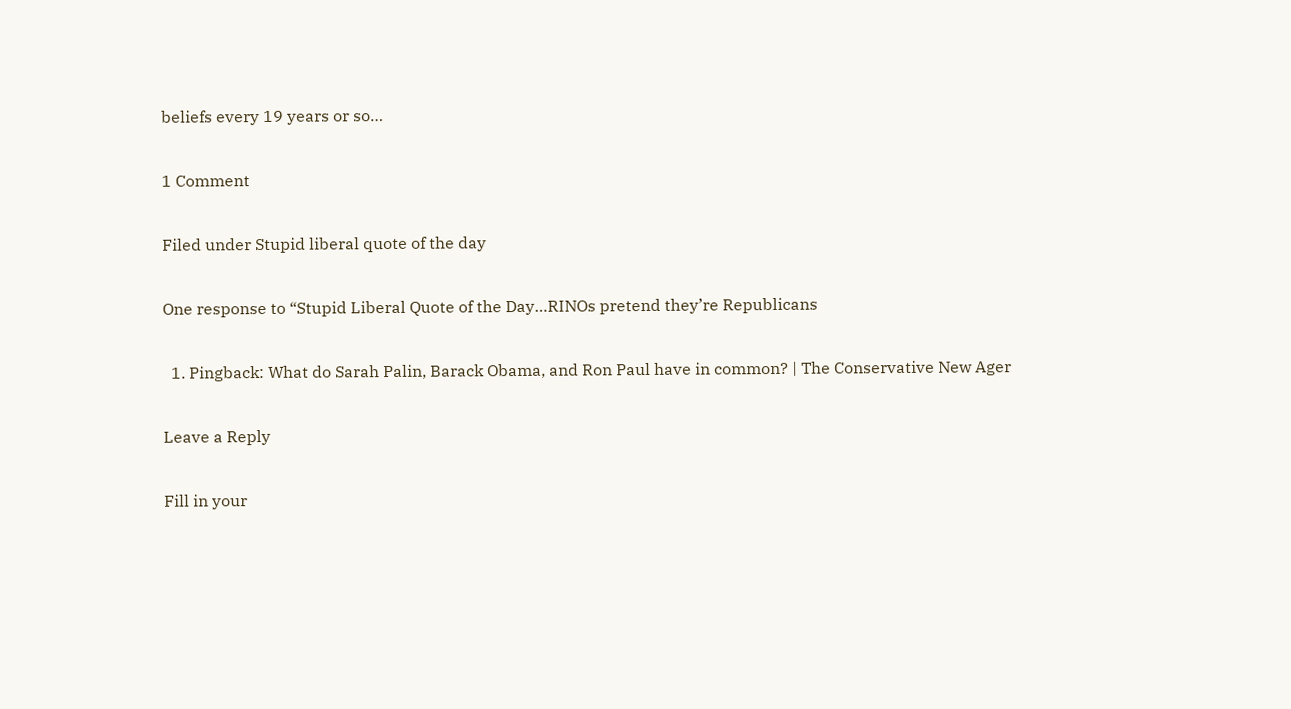beliefs every 19 years or so…

1 Comment

Filed under Stupid liberal quote of the day

One response to “Stupid Liberal Quote of the Day…RINOs pretend they’re Republicans

  1. Pingback: What do Sarah Palin, Barack Obama, and Ron Paul have in common? | The Conservative New Ager

Leave a Reply

Fill in your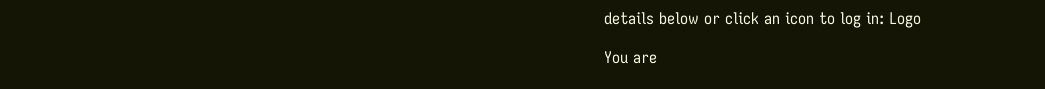details below or click an icon to log in: Logo

You are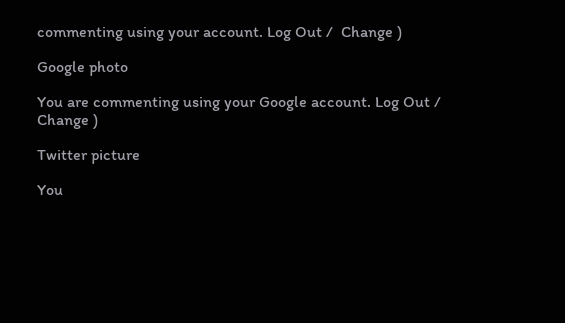commenting using your account. Log Out /  Change )

Google photo

You are commenting using your Google account. Log Out /  Change )

Twitter picture

You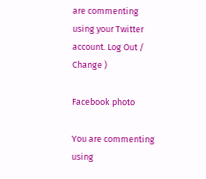are commenting using your Twitter account. Log Out /  Change )

Facebook photo

You are commenting using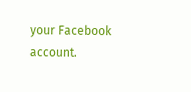your Facebook account.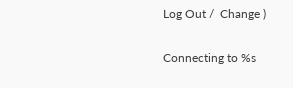Log Out /  Change )

Connecting to %s